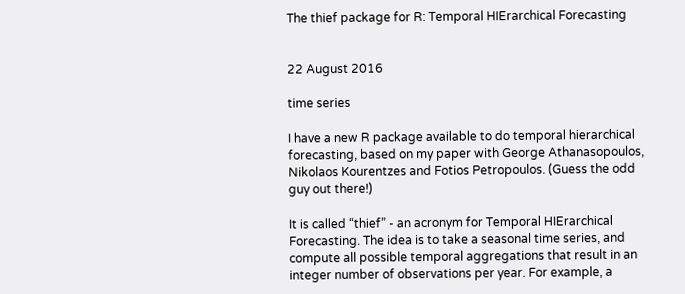The thief package for R: Temporal HIErarchical Forecasting


22 August 2016

time series

I have a new R package available to do temporal hierarchical forecasting, based on my paper with George Athanasopoulos, Nikolaos Kourentzes and Fotios Petropoulos. (Guess the odd guy out there!)

It is called “thief” - an acronym for Temporal HIErarchical Forecasting. The idea is to take a seasonal time series, and compute all possible temporal aggregations that result in an integer number of observations per year. For example, a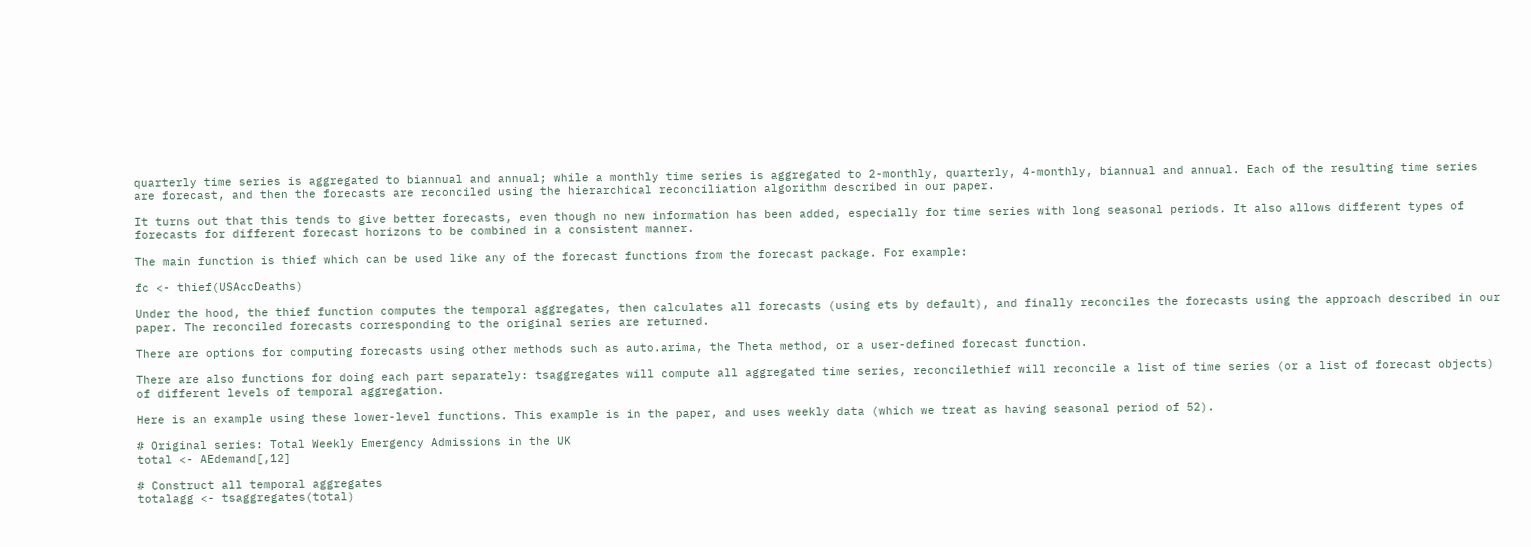quarterly time series is aggregated to biannual and annual; while a monthly time series is aggregated to 2-monthly, quarterly, 4-monthly, biannual and annual. Each of the resulting time series are forecast, and then the forecasts are reconciled using the hierarchical reconciliation algorithm described in our paper.

It turns out that this tends to give better forecasts, even though no new information has been added, especially for time series with long seasonal periods. It also allows different types of forecasts for different forecast horizons to be combined in a consistent manner.

The main function is thief which can be used like any of the forecast functions from the forecast package. For example:

fc <- thief(USAccDeaths)

Under the hood, the thief function computes the temporal aggregates, then calculates all forecasts (using ets by default), and finally reconciles the forecasts using the approach described in our paper. The reconciled forecasts corresponding to the original series are returned.

There are options for computing forecasts using other methods such as auto.arima, the Theta method, or a user-defined forecast function.

There are also functions for doing each part separately: tsaggregates will compute all aggregated time series, reconcilethief will reconcile a list of time series (or a list of forecast objects) of different levels of temporal aggregation.

Here is an example using these lower-level functions. This example is in the paper, and uses weekly data (which we treat as having seasonal period of 52).

# Original series: Total Weekly Emergency Admissions in the UK
total <- AEdemand[,12]

# Construct all temporal aggregates
totalagg <- tsaggregates(total)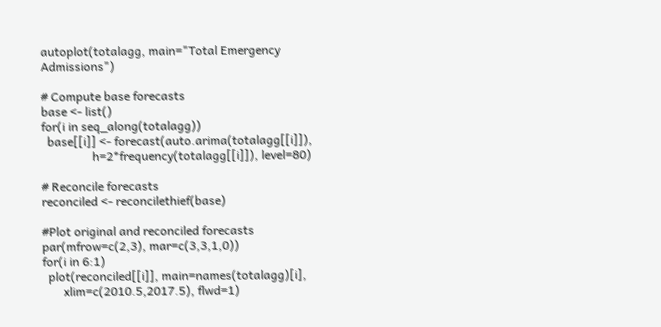autoplot(totalagg, main="Total Emergency Admissions")

# Compute base forecasts
base <- list()
for(i in seq_along(totalagg))
  base[[i]] <- forecast(auto.arima(totalagg[[i]]),
                 h=2*frequency(totalagg[[i]]), level=80)

# Reconcile forecasts
reconciled <- reconcilethief(base)

#Plot original and reconciled forecasts
par(mfrow=c(2,3), mar=c(3,3,1,0))
for(i in 6:1)
  plot(reconciled[[i]], main=names(totalagg)[i],
       xlim=c(2010.5,2017.5), flwd=1)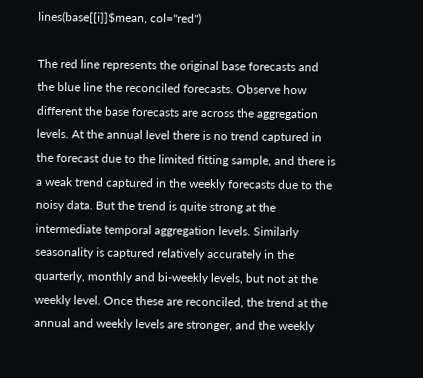lines(base[[i]]$mean, col="red")

The red line represents the original base forecasts and the blue line the reconciled forecasts. Observe how different the base forecasts are across the aggregation levels. At the annual level there is no trend captured in the forecast due to the limited fitting sample, and there is a weak trend captured in the weekly forecasts due to the noisy data. But the trend is quite strong at the intermediate temporal aggregation levels. Similarly seasonality is captured relatively accurately in the quarterly, monthly and bi-weekly levels, but not at the weekly level. Once these are reconciled, the trend at the annual and weekly levels are stronger, and the weekly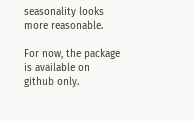seasonality looks more reasonable.

For now, the package is available on github only.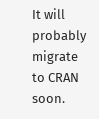It will probably migrate to CRAN soon.